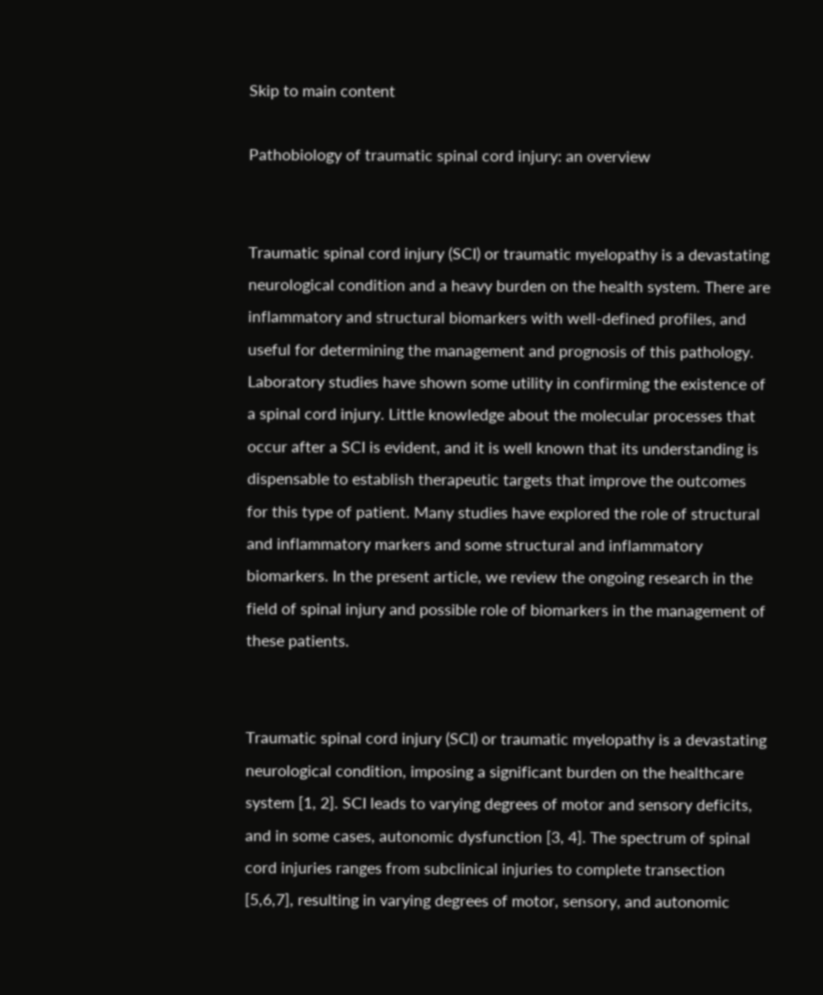Skip to main content

Pathobiology of traumatic spinal cord injury: an overview


Traumatic spinal cord injury (SCI) or traumatic myelopathy is a devastating neurological condition and a heavy burden on the health system. There are inflammatory and structural biomarkers with well-defined profiles, and useful for determining the management and prognosis of this pathology. Laboratory studies have shown some utility in confirming the existence of a spinal cord injury. Little knowledge about the molecular processes that occur after a SCI is evident, and it is well known that its understanding is dispensable to establish therapeutic targets that improve the outcomes for this type of patient. Many studies have explored the role of structural and inflammatory markers and some structural and inflammatory biomarkers. In the present article, we review the ongoing research in the field of spinal injury and possible role of biomarkers in the management of these patients.


Traumatic spinal cord injury (SCI) or traumatic myelopathy is a devastating neurological condition, imposing a significant burden on the healthcare system [1, 2]. SCI leads to varying degrees of motor and sensory deficits, and in some cases, autonomic dysfunction [3, 4]. The spectrum of spinal cord injuries ranges from subclinical injuries to complete transection [5,6,7], resulting in varying degrees of motor, sensory, and autonomic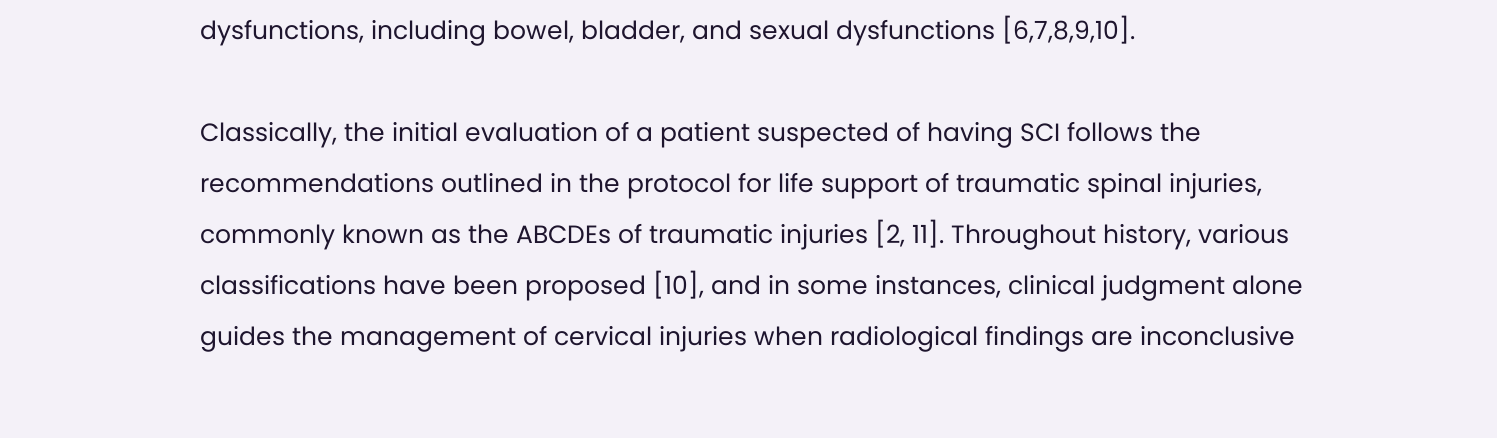dysfunctions, including bowel, bladder, and sexual dysfunctions [6,7,8,9,10].

Classically, the initial evaluation of a patient suspected of having SCI follows the recommendations outlined in the protocol for life support of traumatic spinal injuries, commonly known as the ABCDEs of traumatic injuries [2, 11]. Throughout history, various classifications have been proposed [10], and in some instances, clinical judgment alone guides the management of cervical injuries when radiological findings are inconclusive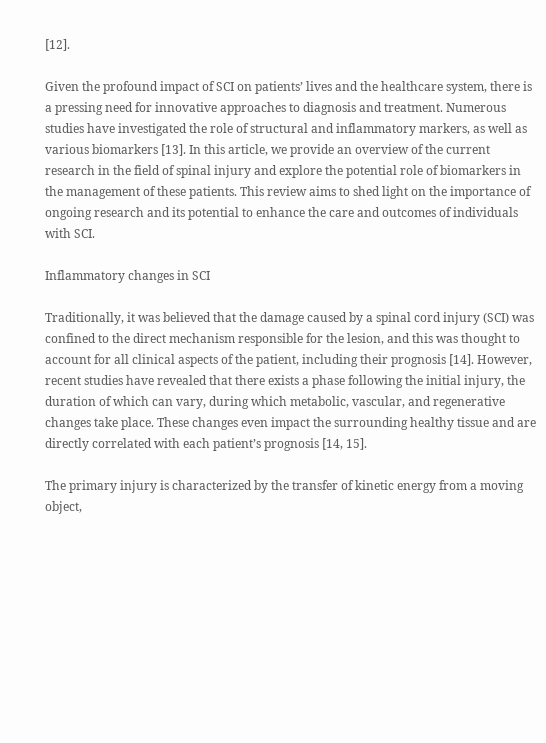[12].

Given the profound impact of SCI on patients’ lives and the healthcare system, there is a pressing need for innovative approaches to diagnosis and treatment. Numerous studies have investigated the role of structural and inflammatory markers, as well as various biomarkers [13]. In this article, we provide an overview of the current research in the field of spinal injury and explore the potential role of biomarkers in the management of these patients. This review aims to shed light on the importance of ongoing research and its potential to enhance the care and outcomes of individuals with SCI.

Inflammatory changes in SCI

Traditionally, it was believed that the damage caused by a spinal cord injury (SCI) was confined to the direct mechanism responsible for the lesion, and this was thought to account for all clinical aspects of the patient, including their prognosis [14]. However, recent studies have revealed that there exists a phase following the initial injury, the duration of which can vary, during which metabolic, vascular, and regenerative changes take place. These changes even impact the surrounding healthy tissue and are directly correlated with each patient’s prognosis [14, 15].

The primary injury is characterized by the transfer of kinetic energy from a moving object,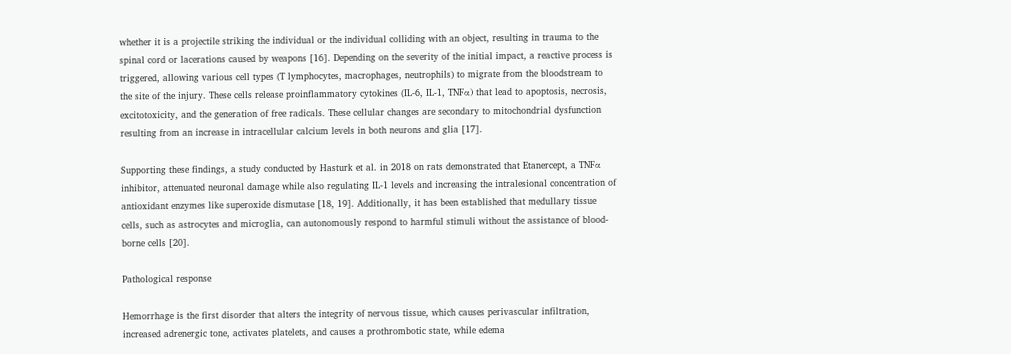whether it is a projectile striking the individual or the individual colliding with an object, resulting in trauma to the spinal cord or lacerations caused by weapons [16]. Depending on the severity of the initial impact, a reactive process is triggered, allowing various cell types (T lymphocytes, macrophages, neutrophils) to migrate from the bloodstream to the site of the injury. These cells release proinflammatory cytokines (IL-6, IL-1, TNFα) that lead to apoptosis, necrosis, excitotoxicity, and the generation of free radicals. These cellular changes are secondary to mitochondrial dysfunction resulting from an increase in intracellular calcium levels in both neurons and glia [17].

Supporting these findings, a study conducted by Hasturk et al. in 2018 on rats demonstrated that Etanercept, a TNFα inhibitor, attenuated neuronal damage while also regulating IL-1 levels and increasing the intralesional concentration of antioxidant enzymes like superoxide dismutase [18, 19]. Additionally, it has been established that medullary tissue cells, such as astrocytes and microglia, can autonomously respond to harmful stimuli without the assistance of blood-borne cells [20].

Pathological response

Hemorrhage is the first disorder that alters the integrity of nervous tissue, which causes perivascular infiltration, increased adrenergic tone, activates platelets, and causes a prothrombotic state, while edema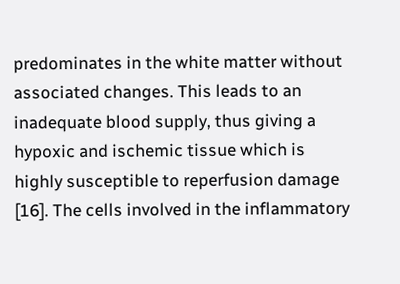predominates in the white matter without associated changes. This leads to an inadequate blood supply, thus giving a hypoxic and ischemic tissue which is highly susceptible to reperfusion damage [16]. The cells involved in the inflammatory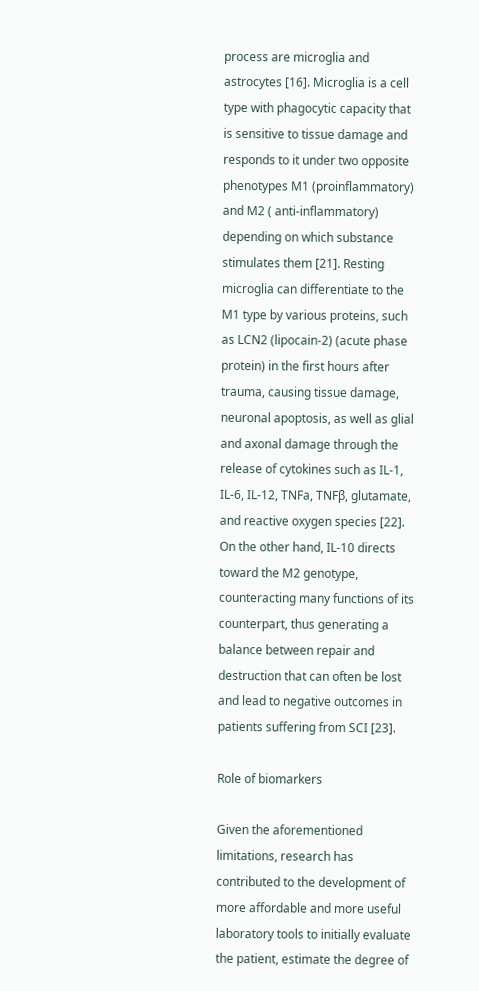process are microglia and astrocytes [16]. Microglia is a cell type with phagocytic capacity that is sensitive to tissue damage and responds to it under two opposite phenotypes M1 (proinflammatory) and M2 ( anti-inflammatory) depending on which substance stimulates them [21]. Resting microglia can differentiate to the M1 type by various proteins, such as LCN2 (lipocain-2) (acute phase protein) in the first hours after trauma, causing tissue damage, neuronal apoptosis, as well as glial and axonal damage through the release of cytokines such as IL-1, IL-6, IL-12, TNFa, TNFβ, glutamate, and reactive oxygen species [22]. On the other hand, IL-10 directs toward the M2 genotype, counteracting many functions of its counterpart, thus generating a balance between repair and destruction that can often be lost and lead to negative outcomes in patients suffering from SCI [23].

Role of biomarkers

Given the aforementioned limitations, research has contributed to the development of more affordable and more useful laboratory tools to initially evaluate the patient, estimate the degree of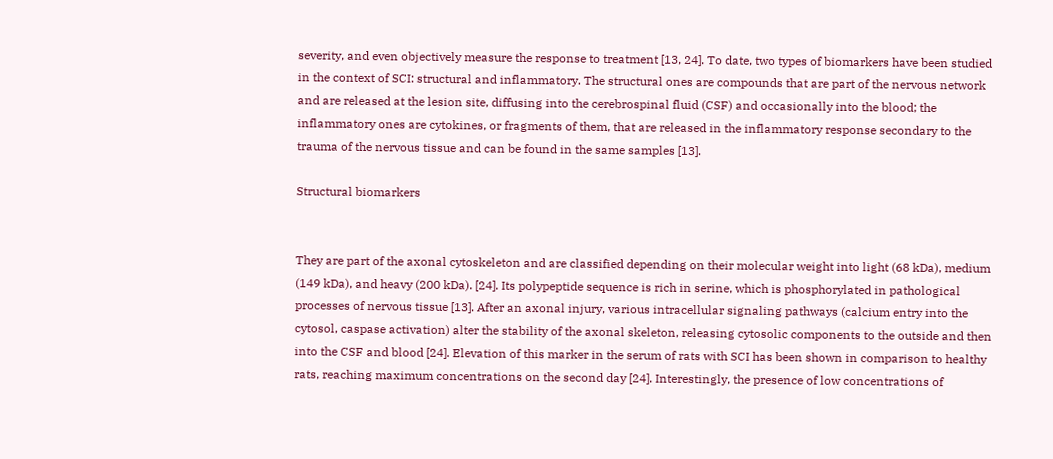severity, and even objectively measure the response to treatment [13, 24]. To date, two types of biomarkers have been studied in the context of SCI: structural and inflammatory. The structural ones are compounds that are part of the nervous network and are released at the lesion site, diffusing into the cerebrospinal fluid (CSF) and occasionally into the blood; the inflammatory ones are cytokines, or fragments of them, that are released in the inflammatory response secondary to the trauma of the nervous tissue and can be found in the same samples [13].

Structural biomarkers


They are part of the axonal cytoskeleton and are classified depending on their molecular weight into light (68 kDa), medium (149 kDa), and heavy (200 kDa). [24]. Its polypeptide sequence is rich in serine, which is phosphorylated in pathological processes of nervous tissue [13]. After an axonal injury, various intracellular signaling pathways (calcium entry into the cytosol, caspase activation) alter the stability of the axonal skeleton, releasing cytosolic components to the outside and then into the CSF and blood [24]. Elevation of this marker in the serum of rats with SCI has been shown in comparison to healthy rats, reaching maximum concentrations on the second day [24]. Interestingly, the presence of low concentrations of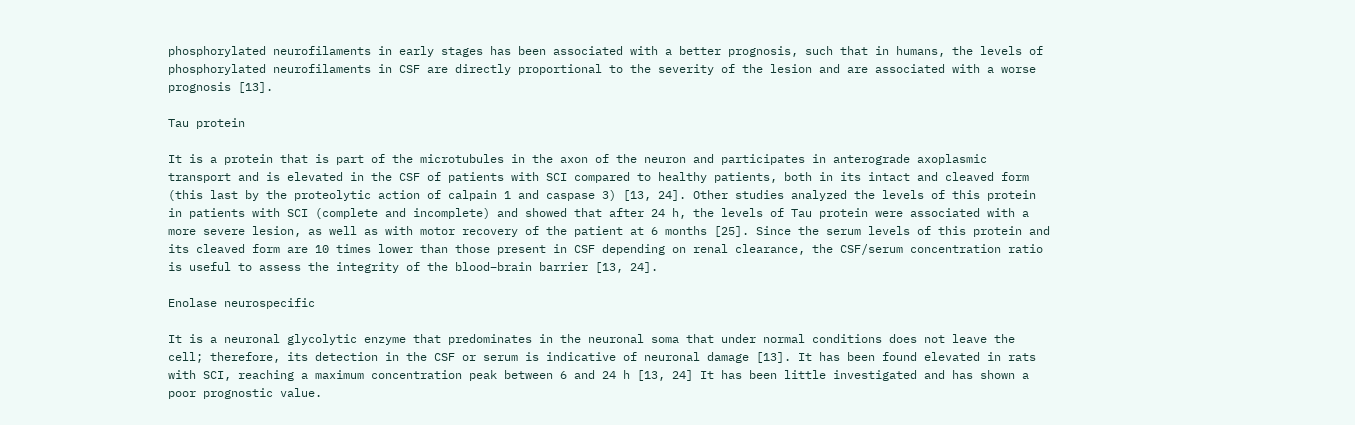phosphorylated neurofilaments in early stages has been associated with a better prognosis, such that in humans, the levels of phosphorylated neurofilaments in CSF are directly proportional to the severity of the lesion and are associated with a worse prognosis [13].

Tau protein

It is a protein that is part of the microtubules in the axon of the neuron and participates in anterograde axoplasmic transport and is elevated in the CSF of patients with SCI compared to healthy patients, both in its intact and cleaved form (this last by the proteolytic action of calpain 1 and caspase 3) [13, 24]. Other studies analyzed the levels of this protein in patients with SCI (complete and incomplete) and showed that after 24 h, the levels of Tau protein were associated with a more severe lesion, as well as with motor recovery of the patient at 6 months [25]. Since the serum levels of this protein and its cleaved form are 10 times lower than those present in CSF depending on renal clearance, the CSF/serum concentration ratio is useful to assess the integrity of the blood–brain barrier [13, 24].

Enolase neurospecific

It is a neuronal glycolytic enzyme that predominates in the neuronal soma that under normal conditions does not leave the cell; therefore, its detection in the CSF or serum is indicative of neuronal damage [13]. It has been found elevated in rats with SCI, reaching a maximum concentration peak between 6 and 24 h [13, 24] It has been little investigated and has shown a poor prognostic value.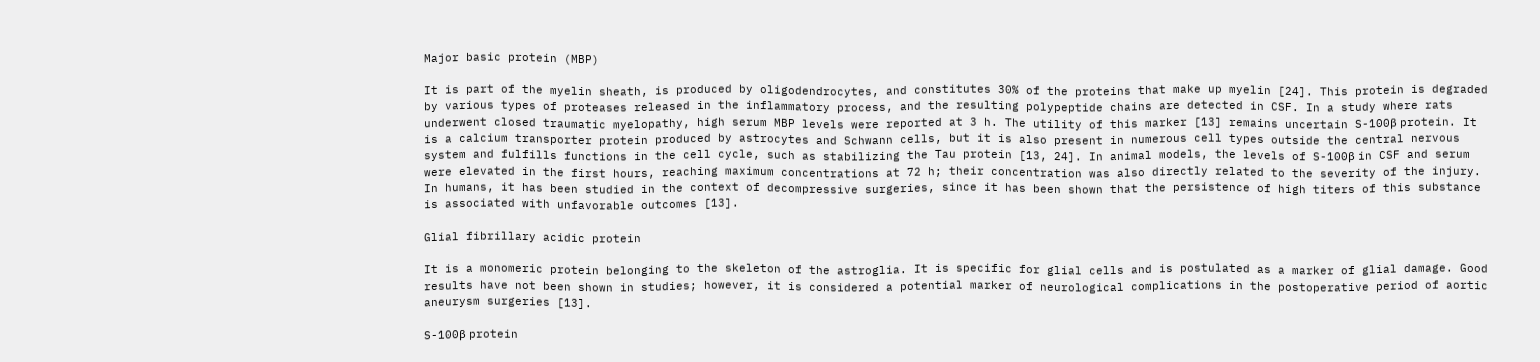Major basic protein (MBP)

It is part of the myelin sheath, is produced by oligodendrocytes, and constitutes 30% of the proteins that make up myelin [24]. This protein is degraded by various types of proteases released in the inflammatory process, and the resulting polypeptide chains are detected in CSF. In a study where rats underwent closed traumatic myelopathy, high serum MBP levels were reported at 3 h. The utility of this marker [13] remains uncertain S-100β protein. It is a calcium transporter protein produced by astrocytes and Schwann cells, but it is also present in numerous cell types outside the central nervous system and fulfills functions in the cell cycle, such as stabilizing the Tau protein [13, 24]. In animal models, the levels of S-100β in CSF and serum were elevated in the first hours, reaching maximum concentrations at 72 h; their concentration was also directly related to the severity of the injury. In humans, it has been studied in the context of decompressive surgeries, since it has been shown that the persistence of high titers of this substance is associated with unfavorable outcomes [13].

Glial fibrillary acidic protein

It is a monomeric protein belonging to the skeleton of the astroglia. It is specific for glial cells and is postulated as a marker of glial damage. Good results have not been shown in studies; however, it is considered a potential marker of neurological complications in the postoperative period of aortic aneurysm surgeries [13].

S-100β protein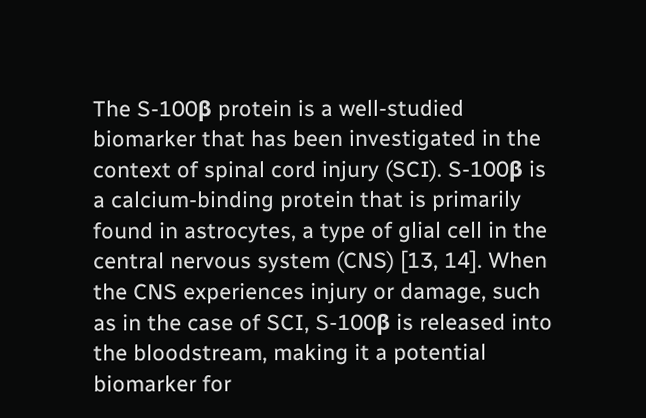The S-100β protein is a well-studied biomarker that has been investigated in the context of spinal cord injury (SCI). S-100β is a calcium-binding protein that is primarily found in astrocytes, a type of glial cell in the central nervous system (CNS) [13, 14]. When the CNS experiences injury or damage, such as in the case of SCI, S-100β is released into the bloodstream, making it a potential biomarker for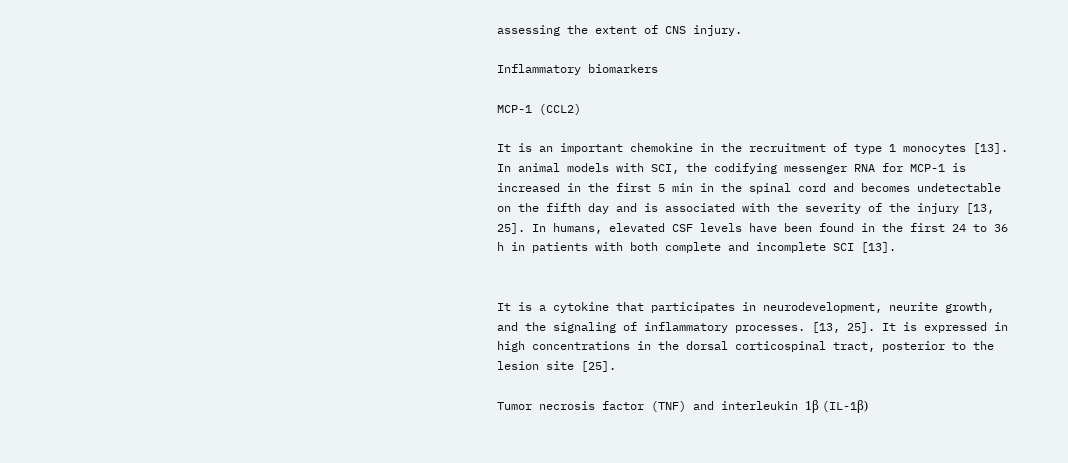assessing the extent of CNS injury.

Inflammatory biomarkers

MCP-1 (CCL2)

It is an important chemokine in the recruitment of type 1 monocytes [13]. In animal models with SCI, the codifying messenger RNA for MCP-1 is increased in the first 5 min in the spinal cord and becomes undetectable on the fifth day and is associated with the severity of the injury [13, 25]. In humans, elevated CSF levels have been found in the first 24 to 36 h in patients with both complete and incomplete SCI [13].


It is a cytokine that participates in neurodevelopment, neurite growth, and the signaling of inflammatory processes. [13, 25]. It is expressed in high concentrations in the dorsal corticospinal tract, posterior to the lesion site [25].

Tumor necrosis factor (TNF) and interleukin 1β (IL-1β)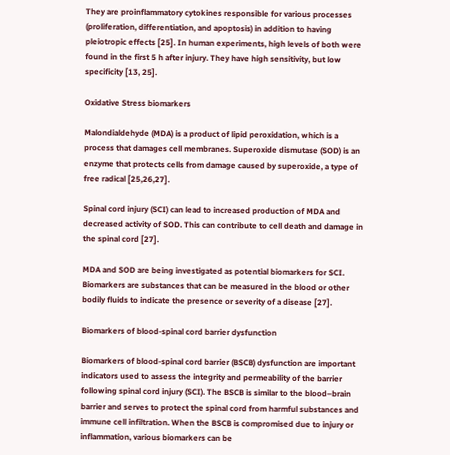They are proinflammatory cytokines responsible for various processes (proliferation, differentiation, and apoptosis) in addition to having pleiotropic effects [25]. In human experiments, high levels of both were found in the first 5 h after injury. They have high sensitivity, but low specificity [13, 25].

Oxidative Stress biomarkers

Malondialdehyde (MDA) is a product of lipid peroxidation, which is a process that damages cell membranes. Superoxide dismutase (SOD) is an enzyme that protects cells from damage caused by superoxide, a type of free radical [25,26,27].

Spinal cord injury (SCI) can lead to increased production of MDA and decreased activity of SOD. This can contribute to cell death and damage in the spinal cord [27].

MDA and SOD are being investigated as potential biomarkers for SCI. Biomarkers are substances that can be measured in the blood or other bodily fluids to indicate the presence or severity of a disease [27].

Biomarkers of blood-spinal cord barrier dysfunction

Biomarkers of blood-spinal cord barrier (BSCB) dysfunction are important indicators used to assess the integrity and permeability of the barrier following spinal cord injury (SCI). The BSCB is similar to the blood–brain barrier and serves to protect the spinal cord from harmful substances and immune cell infiltration. When the BSCB is compromised due to injury or inflammation, various biomarkers can be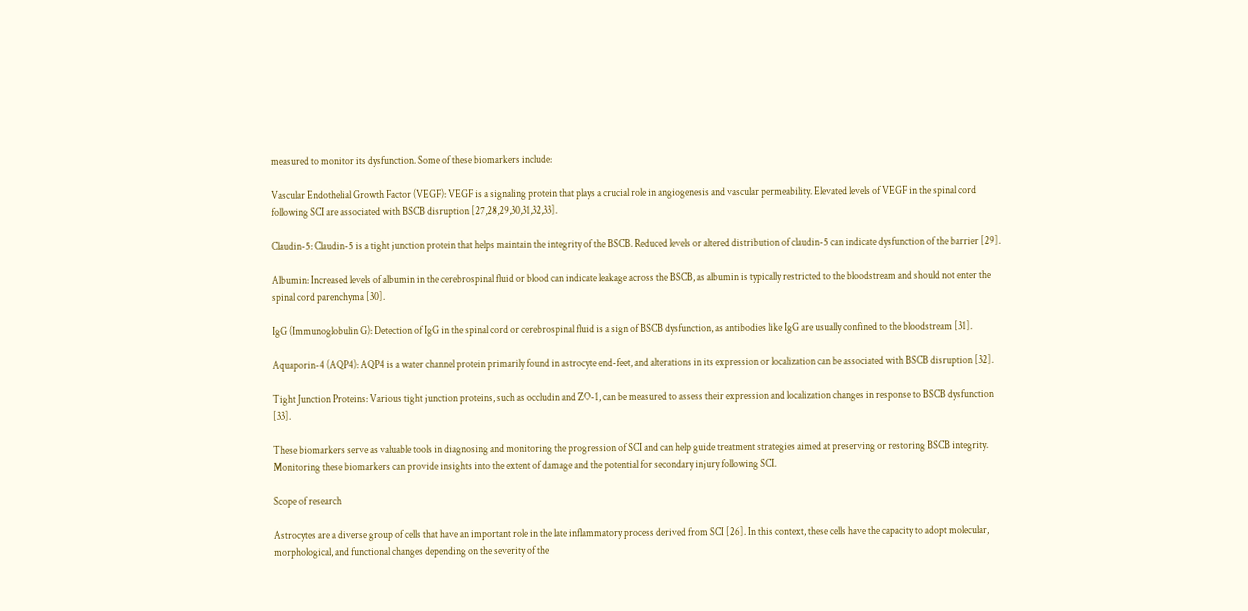measured to monitor its dysfunction. Some of these biomarkers include:

Vascular Endothelial Growth Factor (VEGF): VEGF is a signaling protein that plays a crucial role in angiogenesis and vascular permeability. Elevated levels of VEGF in the spinal cord following SCI are associated with BSCB disruption [27,28,29,30,31,32,33].

Claudin-5: Claudin-5 is a tight junction protein that helps maintain the integrity of the BSCB. Reduced levels or altered distribution of claudin-5 can indicate dysfunction of the barrier [29].

Albumin: Increased levels of albumin in the cerebrospinal fluid or blood can indicate leakage across the BSCB, as albumin is typically restricted to the bloodstream and should not enter the spinal cord parenchyma [30].

IgG (Immunoglobulin G): Detection of IgG in the spinal cord or cerebrospinal fluid is a sign of BSCB dysfunction, as antibodies like IgG are usually confined to the bloodstream [31].

Aquaporin-4 (AQP4): AQP4 is a water channel protein primarily found in astrocyte end-feet, and alterations in its expression or localization can be associated with BSCB disruption [32].

Tight Junction Proteins: Various tight junction proteins, such as occludin and ZO-1, can be measured to assess their expression and localization changes in response to BSCB dysfunction [33].

These biomarkers serve as valuable tools in diagnosing and monitoring the progression of SCI and can help guide treatment strategies aimed at preserving or restoring BSCB integrity. Monitoring these biomarkers can provide insights into the extent of damage and the potential for secondary injury following SCI.

Scope of research

Astrocytes are a diverse group of cells that have an important role in the late inflammatory process derived from SCI [26]. In this context, these cells have the capacity to adopt molecular, morphological, and functional changes depending on the severity of the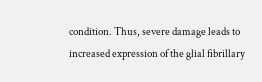condition. Thus, severe damage leads to increased expression of the glial fibrillary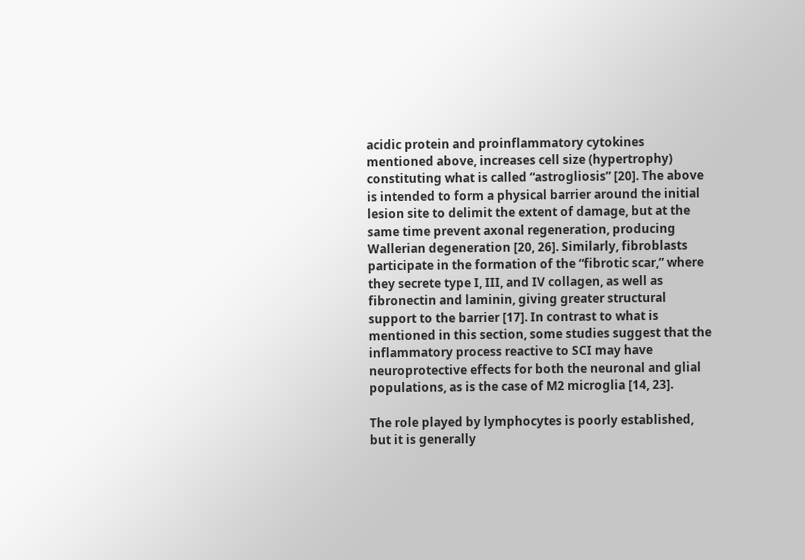acidic protein and proinflammatory cytokines mentioned above, increases cell size (hypertrophy) constituting what is called “astrogliosis” [20]. The above is intended to form a physical barrier around the initial lesion site to delimit the extent of damage, but at the same time prevent axonal regeneration, producing Wallerian degeneration [20, 26]. Similarly, fibroblasts participate in the formation of the “fibrotic scar,” where they secrete type I, III, and IV collagen, as well as fibronectin and laminin, giving greater structural support to the barrier [17]. In contrast to what is mentioned in this section, some studies suggest that the inflammatory process reactive to SCI may have neuroprotective effects for both the neuronal and glial populations, as is the case of M2 microglia [14, 23].

The role played by lymphocytes is poorly established, but it is generally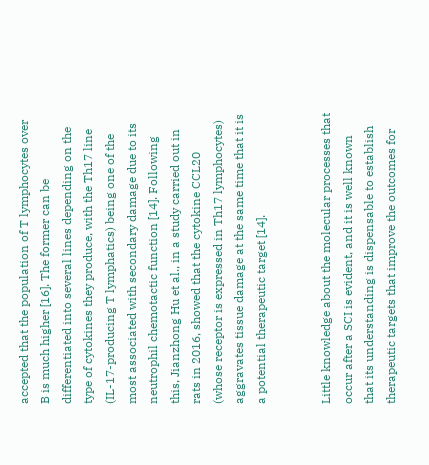accepted that the population of T lymphocytes over B is much higher [16]. The former can be differentiated into several lines depending on the type of cytokines they produce, with the Th17 line (IL-17-producing T lymphatics) being one of the most associated with secondary damage due to its neutrophil chemotactic function [14]. Following this, Jianzhong Hu et al., in a study carried out in rats in 2016, showed that the cytokine CCL20 (whose receptor is expressed in Th17 lymphocytes) aggravates tissue damage at the same time that it is a potential therapeutic target [14].


Little knowledge about the molecular processes that occur after a SCI is evident, and it is well known that its understanding is dispensable to establish therapeutic targets that improve the outcomes for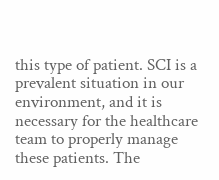this type of patient. SCI is a prevalent situation in our environment, and it is necessary for the healthcare team to properly manage these patients. The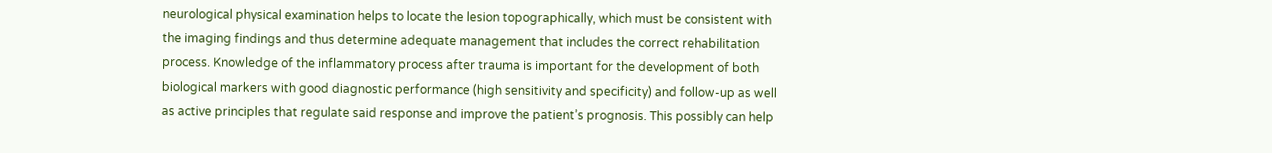neurological physical examination helps to locate the lesion topographically, which must be consistent with the imaging findings and thus determine adequate management that includes the correct rehabilitation process. Knowledge of the inflammatory process after trauma is important for the development of both biological markers with good diagnostic performance (high sensitivity and specificity) and follow-up as well as active principles that regulate said response and improve the patient’s prognosis. This possibly can help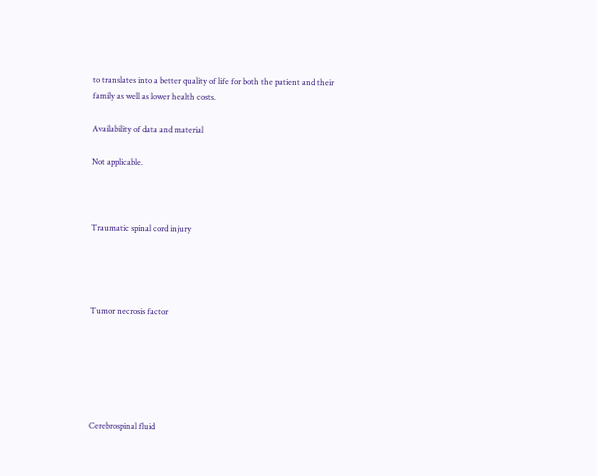to translates into a better quality of life for both the patient and their family as well as lower health costs.

Availability of data and material

Not applicable.



Traumatic spinal cord injury




Tumor necrosis factor






Cerebrospinal fluid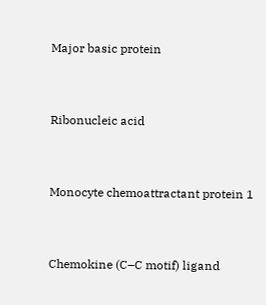Major basic protein


Ribonucleic acid


Monocyte chemoattractant protein 1


Chemokine (C–C motif) ligand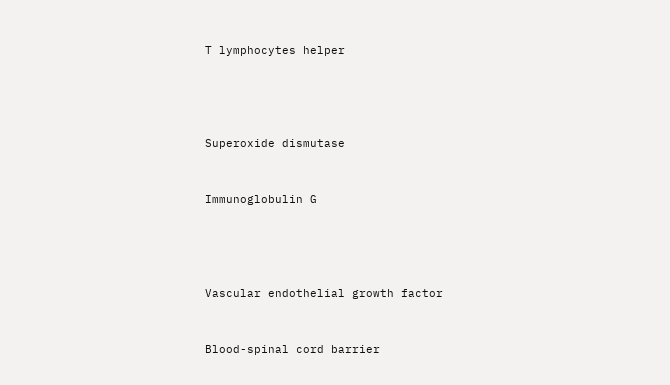T lymphocytes helper




Superoxide dismutase


Immunoglobulin G




Vascular endothelial growth factor


Blood-spinal cord barrier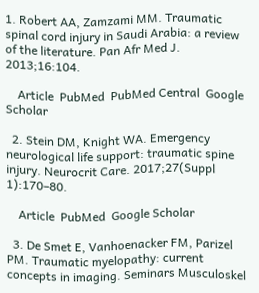1. Robert AA, Zamzami MM. Traumatic spinal cord injury in Saudi Arabia: a review of the literature. Pan Afr Med J. 2013;16:104.

    Article  PubMed  PubMed Central  Google Scholar

  2. Stein DM, Knight WA. Emergency neurological life support: traumatic spine injury. Neurocrit Care. 2017;27(Suppl 1):170–80.

    Article  PubMed  Google Scholar

  3. De Smet E, Vanhoenacker FM, Parizel PM. Traumatic myelopathy: current concepts in imaging. Seminars Musculoskel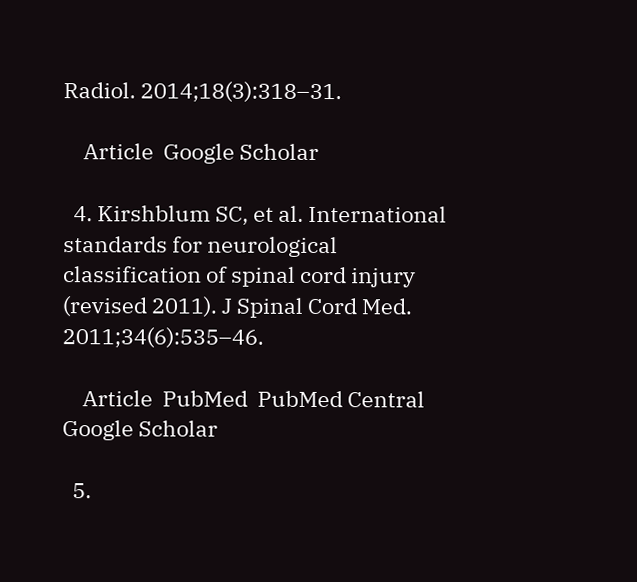Radiol. 2014;18(3):318–31.

    Article  Google Scholar

  4. Kirshblum SC, et al. International standards for neurological classification of spinal cord injury (revised 2011). J Spinal Cord Med. 2011;34(6):535–46.

    Article  PubMed  PubMed Central  Google Scholar

  5.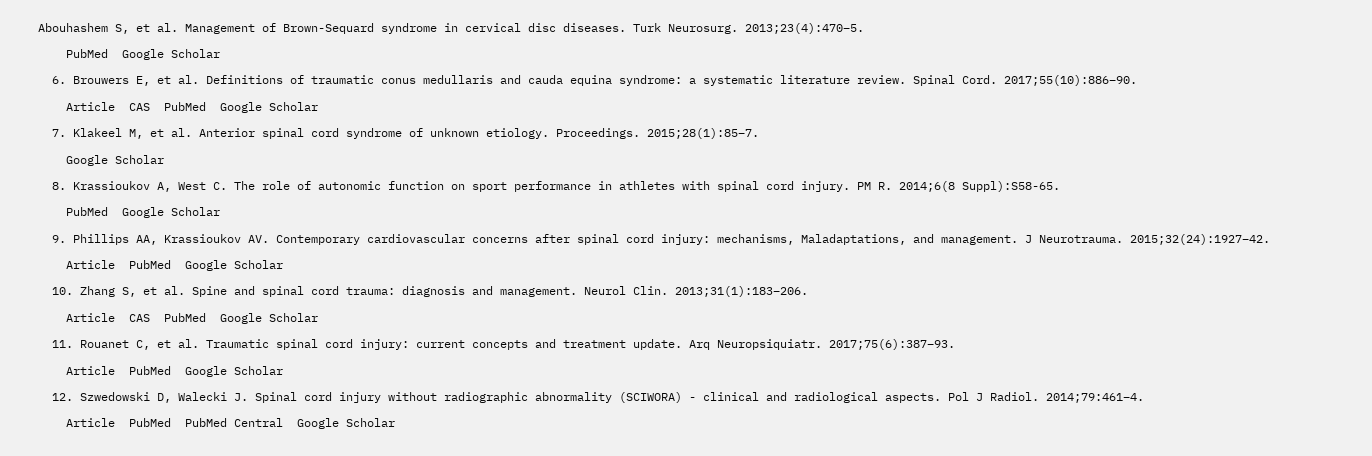Abouhashem S, et al. Management of Brown-Sequard syndrome in cervical disc diseases. Turk Neurosurg. 2013;23(4):470–5.

    PubMed  Google Scholar

  6. Brouwers E, et al. Definitions of traumatic conus medullaris and cauda equina syndrome: a systematic literature review. Spinal Cord. 2017;55(10):886–90.

    Article  CAS  PubMed  Google Scholar

  7. Klakeel M, et al. Anterior spinal cord syndrome of unknown etiology. Proceedings. 2015;28(1):85–7.

    Google Scholar

  8. Krassioukov A, West C. The role of autonomic function on sport performance in athletes with spinal cord injury. PM R. 2014;6(8 Suppl):S58-65.

    PubMed  Google Scholar

  9. Phillips AA, Krassioukov AV. Contemporary cardiovascular concerns after spinal cord injury: mechanisms, Maladaptations, and management. J Neurotrauma. 2015;32(24):1927–42.

    Article  PubMed  Google Scholar

  10. Zhang S, et al. Spine and spinal cord trauma: diagnosis and management. Neurol Clin. 2013;31(1):183–206.

    Article  CAS  PubMed  Google Scholar

  11. Rouanet C, et al. Traumatic spinal cord injury: current concepts and treatment update. Arq Neuropsiquiatr. 2017;75(6):387–93.

    Article  PubMed  Google Scholar

  12. Szwedowski D, Walecki J. Spinal cord injury without radiographic abnormality (SCIWORA) - clinical and radiological aspects. Pol J Radiol. 2014;79:461–4.

    Article  PubMed  PubMed Central  Google Scholar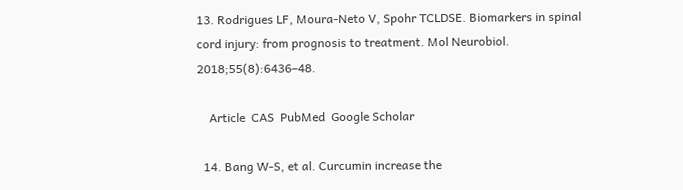13. Rodrigues LF, Moura-Neto V, Spohr TCLDSE. Biomarkers in spinal cord injury: from prognosis to treatment. Mol Neurobiol. 2018;55(8):6436–48.

    Article  CAS  PubMed  Google Scholar

  14. Bang W-S, et al. Curcumin increase the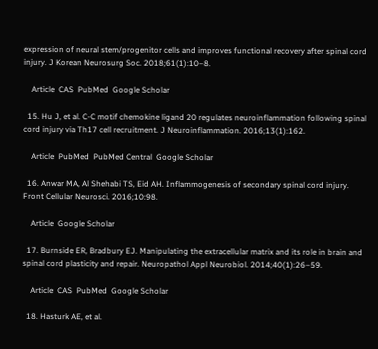expression of neural stem/progenitor cells and improves functional recovery after spinal cord injury. J Korean Neurosurg Soc. 2018;61(1):10–8.

    Article  CAS  PubMed  Google Scholar

  15. Hu J, et al. C-C motif chemokine ligand 20 regulates neuroinflammation following spinal cord injury via Th17 cell recruitment. J Neuroinflammation. 2016;13(1):162.

    Article  PubMed  PubMed Central  Google Scholar

  16. Anwar MA, Al Shehabi TS, Eid AH. Inflammogenesis of secondary spinal cord injury. Front Cellular Neurosci. 2016;10:98.

    Article  Google Scholar

  17. Burnside ER, Bradbury EJ. Manipulating the extracellular matrix and its role in brain and spinal cord plasticity and repair. Neuropathol Appl Neurobiol. 2014;40(1):26–59.

    Article  CAS  PubMed  Google Scholar

  18. Hasturk AE, et al.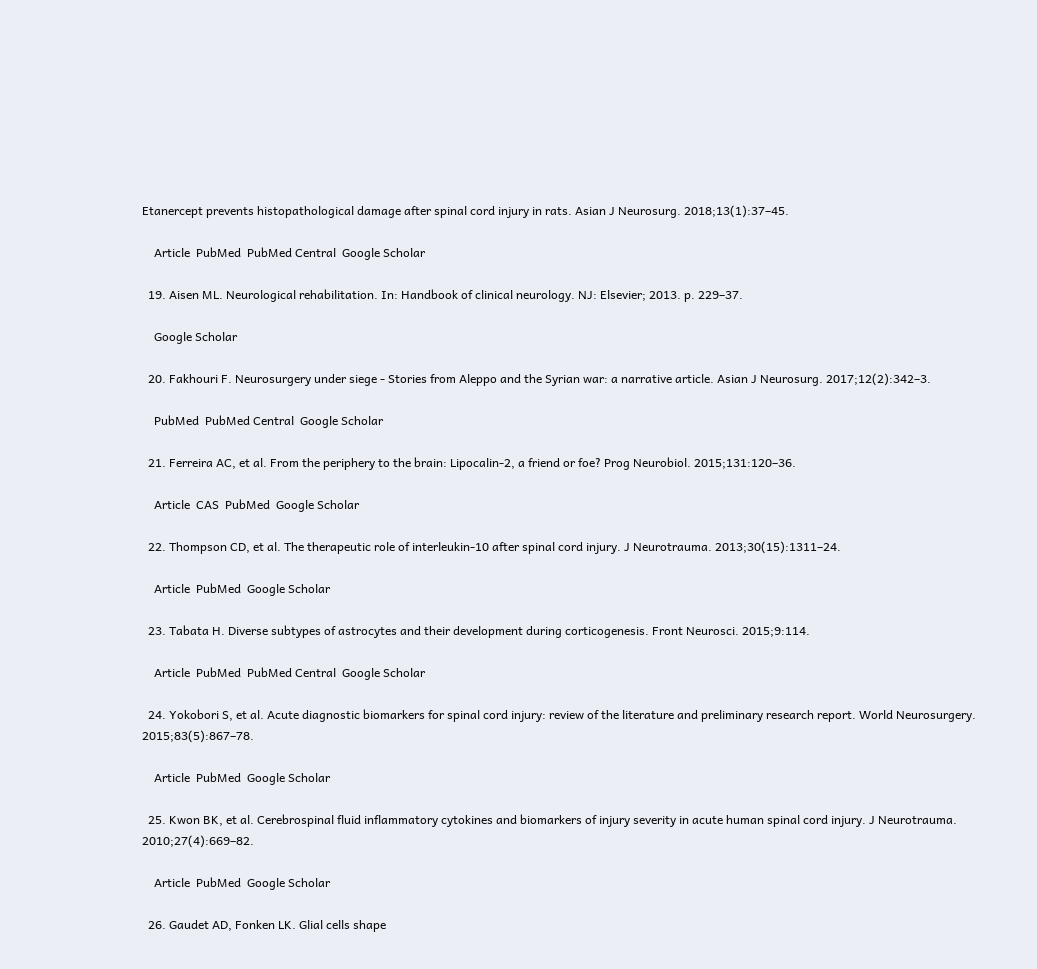Etanercept prevents histopathological damage after spinal cord injury in rats. Asian J Neurosurg. 2018;13(1):37–45.

    Article  PubMed  PubMed Central  Google Scholar

  19. Aisen ML. Neurological rehabilitation. In: Handbook of clinical neurology. NJ: Elsevier; 2013. p. 229–37.

    Google Scholar

  20. Fakhouri F. Neurosurgery under siege - Stories from Aleppo and the Syrian war: a narrative article. Asian J Neurosurg. 2017;12(2):342–3.

    PubMed  PubMed Central  Google Scholar

  21. Ferreira AC, et al. From the periphery to the brain: Lipocalin-2, a friend or foe? Prog Neurobiol. 2015;131:120–36.

    Article  CAS  PubMed  Google Scholar

  22. Thompson CD, et al. The therapeutic role of interleukin-10 after spinal cord injury. J Neurotrauma. 2013;30(15):1311–24.

    Article  PubMed  Google Scholar

  23. Tabata H. Diverse subtypes of astrocytes and their development during corticogenesis. Front Neurosci. 2015;9:114.

    Article  PubMed  PubMed Central  Google Scholar

  24. Yokobori S, et al. Acute diagnostic biomarkers for spinal cord injury: review of the literature and preliminary research report. World Neurosurgery. 2015;83(5):867–78.

    Article  PubMed  Google Scholar

  25. Kwon BK, et al. Cerebrospinal fluid inflammatory cytokines and biomarkers of injury severity in acute human spinal cord injury. J Neurotrauma. 2010;27(4):669–82.

    Article  PubMed  Google Scholar

  26. Gaudet AD, Fonken LK. Glial cells shape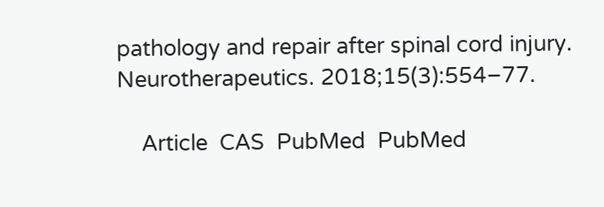pathology and repair after spinal cord injury. Neurotherapeutics. 2018;15(3):554–77.

    Article  CAS  PubMed  PubMed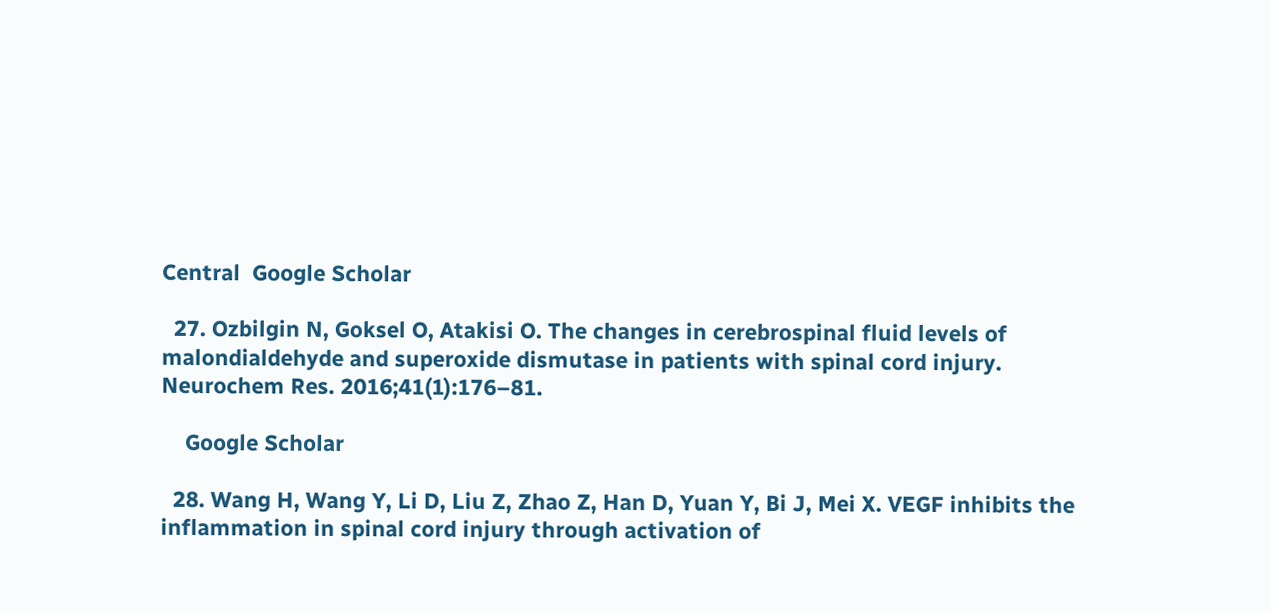Central  Google Scholar

  27. Ozbilgin N, Goksel O, Atakisi O. The changes in cerebrospinal fluid levels of malondialdehyde and superoxide dismutase in patients with spinal cord injury. Neurochem Res. 2016;41(1):176–81.

    Google Scholar

  28. Wang H, Wang Y, Li D, Liu Z, Zhao Z, Han D, Yuan Y, Bi J, Mei X. VEGF inhibits the inflammation in spinal cord injury through activation of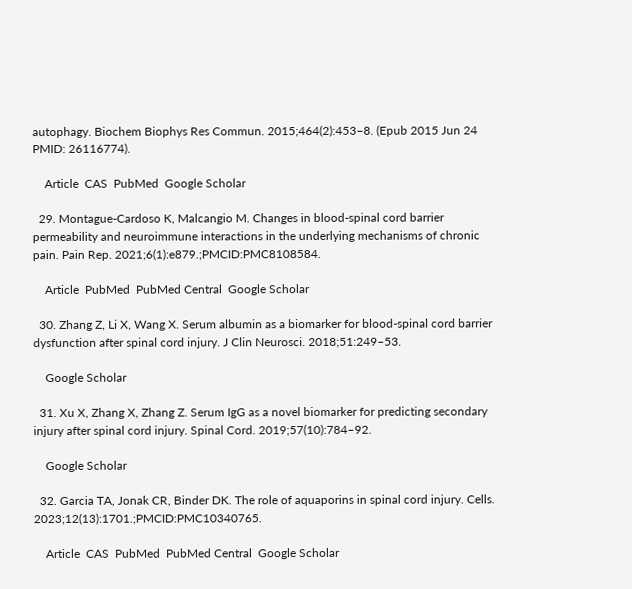autophagy. Biochem Biophys Res Commun. 2015;464(2):453–8. (Epub 2015 Jun 24 PMID: 26116774).

    Article  CAS  PubMed  Google Scholar

  29. Montague-Cardoso K, Malcangio M. Changes in blood-spinal cord barrier permeability and neuroimmune interactions in the underlying mechanisms of chronic pain. Pain Rep. 2021;6(1):e879.;PMCID:PMC8108584.

    Article  PubMed  PubMed Central  Google Scholar

  30. Zhang Z, Li X, Wang X. Serum albumin as a biomarker for blood-spinal cord barrier dysfunction after spinal cord injury. J Clin Neurosci. 2018;51:249–53.

    Google Scholar

  31. Xu X, Zhang X, Zhang Z. Serum IgG as a novel biomarker for predicting secondary injury after spinal cord injury. Spinal Cord. 2019;57(10):784–92.

    Google Scholar

  32. Garcia TA, Jonak CR, Binder DK. The role of aquaporins in spinal cord injury. Cells. 2023;12(13):1701.;PMCID:PMC10340765.

    Article  CAS  PubMed  PubMed Central  Google Scholar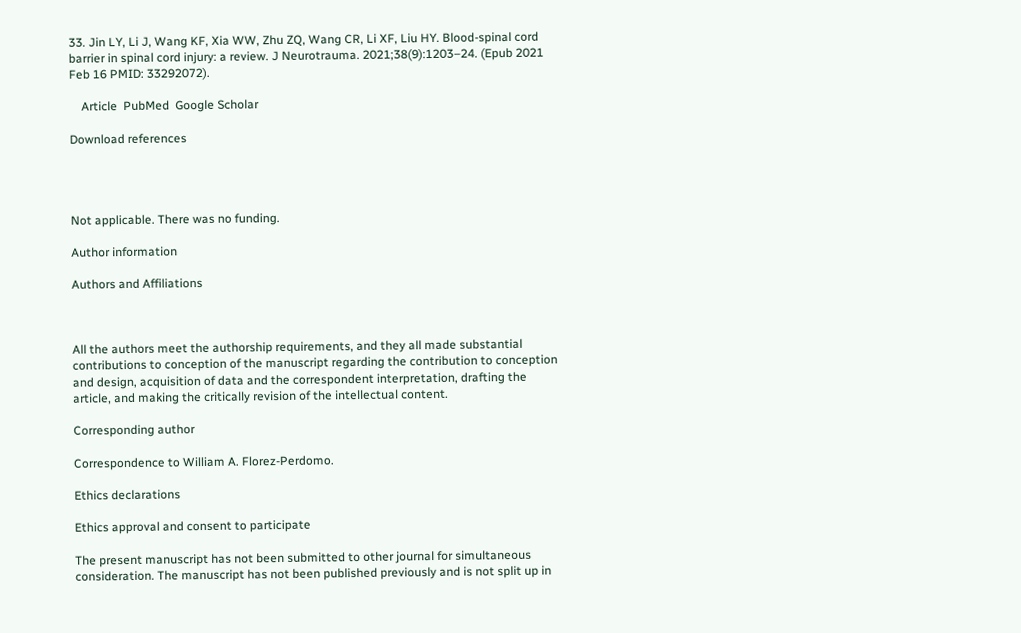33. Jin LY, Li J, Wang KF, Xia WW, Zhu ZQ, Wang CR, Li XF, Liu HY. Blood-spinal cord barrier in spinal cord injury: a review. J Neurotrauma. 2021;38(9):1203–24. (Epub 2021 Feb 16 PMID: 33292072).

    Article  PubMed  Google Scholar

Download references




Not applicable. There was no funding.

Author information

Authors and Affiliations



All the authors meet the authorship requirements, and they all made substantial contributions to conception of the manuscript regarding the contribution to conception and design, acquisition of data and the correspondent interpretation, drafting the article, and making the critically revision of the intellectual content.

Corresponding author

Correspondence to William A. Florez-Perdomo.

Ethics declarations

Ethics approval and consent to participate

The present manuscript has not been submitted to other journal for simultaneous consideration. The manuscript has not been published previously and is not split up in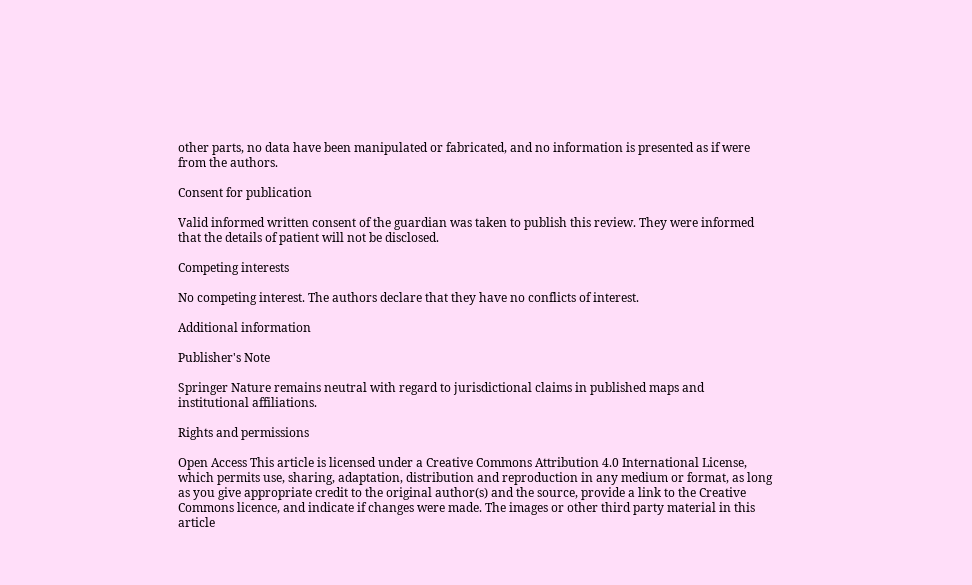other parts, no data have been manipulated or fabricated, and no information is presented as if were from the authors.

Consent for publication

Valid informed written consent of the guardian was taken to publish this review. They were informed that the details of patient will not be disclosed.

Competing interests

No competing interest. The authors declare that they have no conflicts of interest.

Additional information

Publisher's Note

Springer Nature remains neutral with regard to jurisdictional claims in published maps and institutional affiliations.

Rights and permissions

Open Access This article is licensed under a Creative Commons Attribution 4.0 International License, which permits use, sharing, adaptation, distribution and reproduction in any medium or format, as long as you give appropriate credit to the original author(s) and the source, provide a link to the Creative Commons licence, and indicate if changes were made. The images or other third party material in this article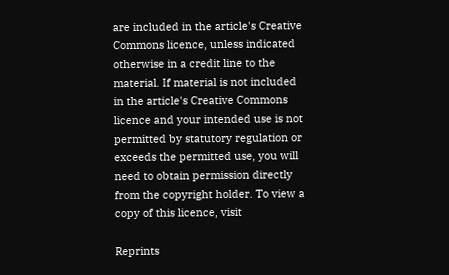are included in the article's Creative Commons licence, unless indicated otherwise in a credit line to the material. If material is not included in the article's Creative Commons licence and your intended use is not permitted by statutory regulation or exceeds the permitted use, you will need to obtain permission directly from the copyright holder. To view a copy of this licence, visit

Reprints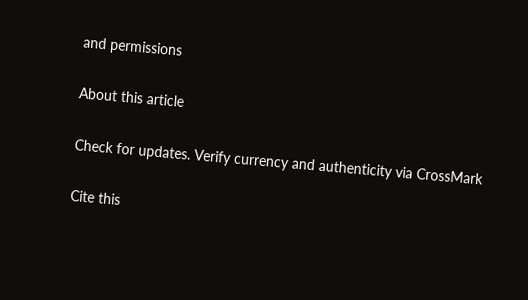and permissions

About this article

Check for updates. Verify currency and authenticity via CrossMark

Cite this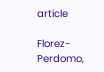article

Florez-Perdomo,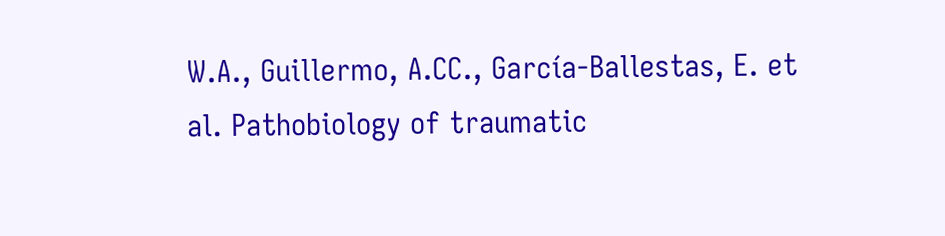W.A., Guillermo, A.CC., García-Ballestas, E. et al. Pathobiology of traumatic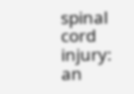spinal cord injury: an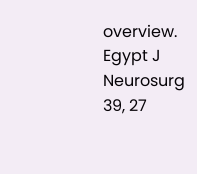overview. Egypt J Neurosurg 39, 27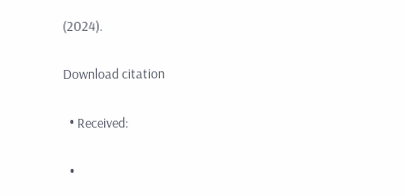(2024).

Download citation

  • Received:

  •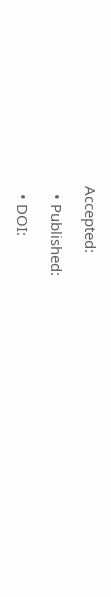Accepted:

  • Published:

  • DOI: